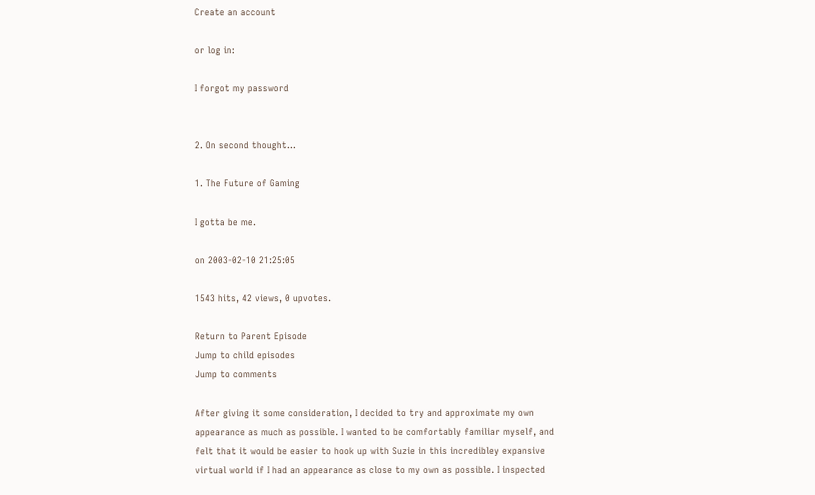Create an account

or log in:

I forgot my password


2. On second thought...

1. The Future of Gaming

I gotta be me.

on 2003-02-10 21:25:05

1543 hits, 42 views, 0 upvotes.

Return to Parent Episode
Jump to child episodes
Jump to comments

After giving it some consideration, I decided to try and approximate my own appearance as much as possible. I wanted to be comfortably familiar myself, and felt that it would be easier to hook up with Suzie in this incredibley expansive virtual world if I had an appearance as close to my own as possible. I inspected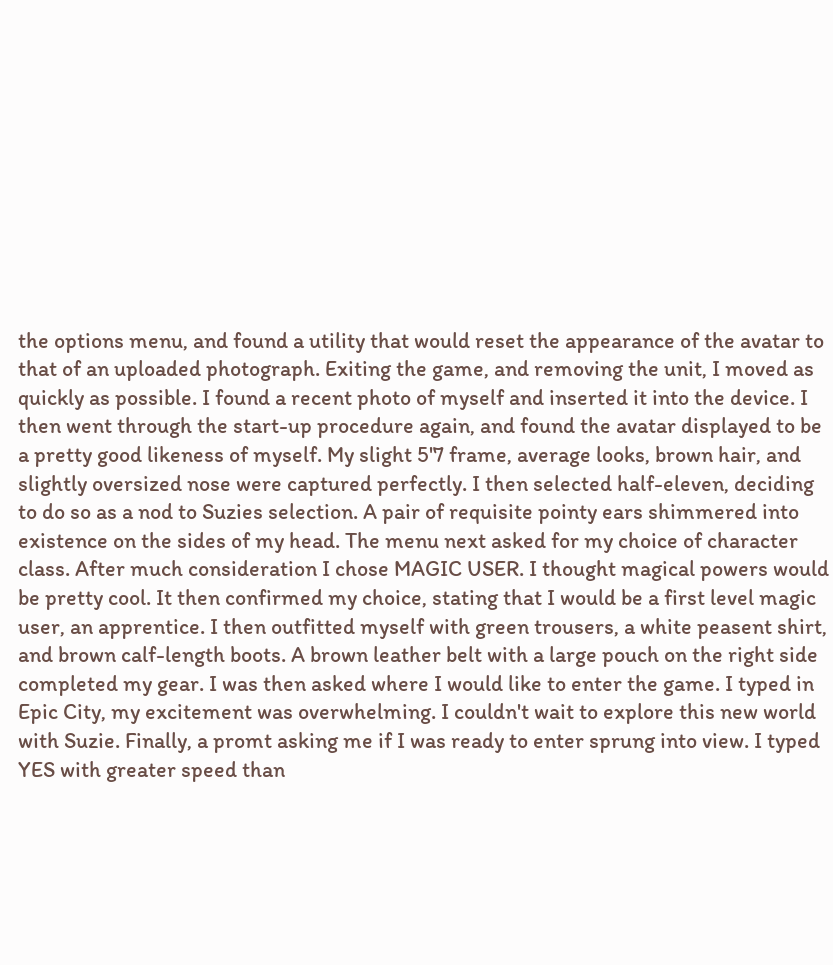the options menu, and found a utility that would reset the appearance of the avatar to that of an uploaded photograph. Exiting the game, and removing the unit, I moved as quickly as possible. I found a recent photo of myself and inserted it into the device. I then went through the start-up procedure again, and found the avatar displayed to be a pretty good likeness of myself. My slight 5'7 frame, average looks, brown hair, and slightly oversized nose were captured perfectly. I then selected half-eleven, deciding to do so as a nod to Suzies selection. A pair of requisite pointy ears shimmered into existence on the sides of my head. The menu next asked for my choice of character class. After much consideration I chose MAGIC USER. I thought magical powers would be pretty cool. It then confirmed my choice, stating that I would be a first level magic user, an apprentice. I then outfitted myself with green trousers, a white peasent shirt, and brown calf-length boots. A brown leather belt with a large pouch on the right side completed my gear. I was then asked where I would like to enter the game. I typed in Epic City, my excitement was overwhelming. I couldn't wait to explore this new world with Suzie. Finally, a promt asking me if I was ready to enter sprung into view. I typed YES with greater speed than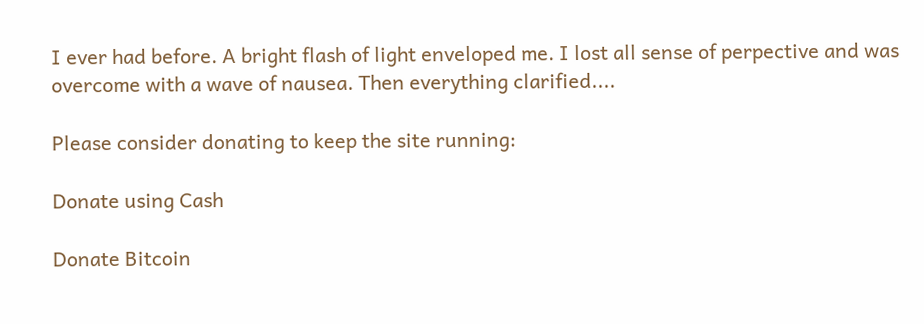I ever had before. A bright flash of light enveloped me. I lost all sense of perpective and was overcome with a wave of nausea. Then everything clarified....

Please consider donating to keep the site running:

Donate using Cash

Donate Bitcoin